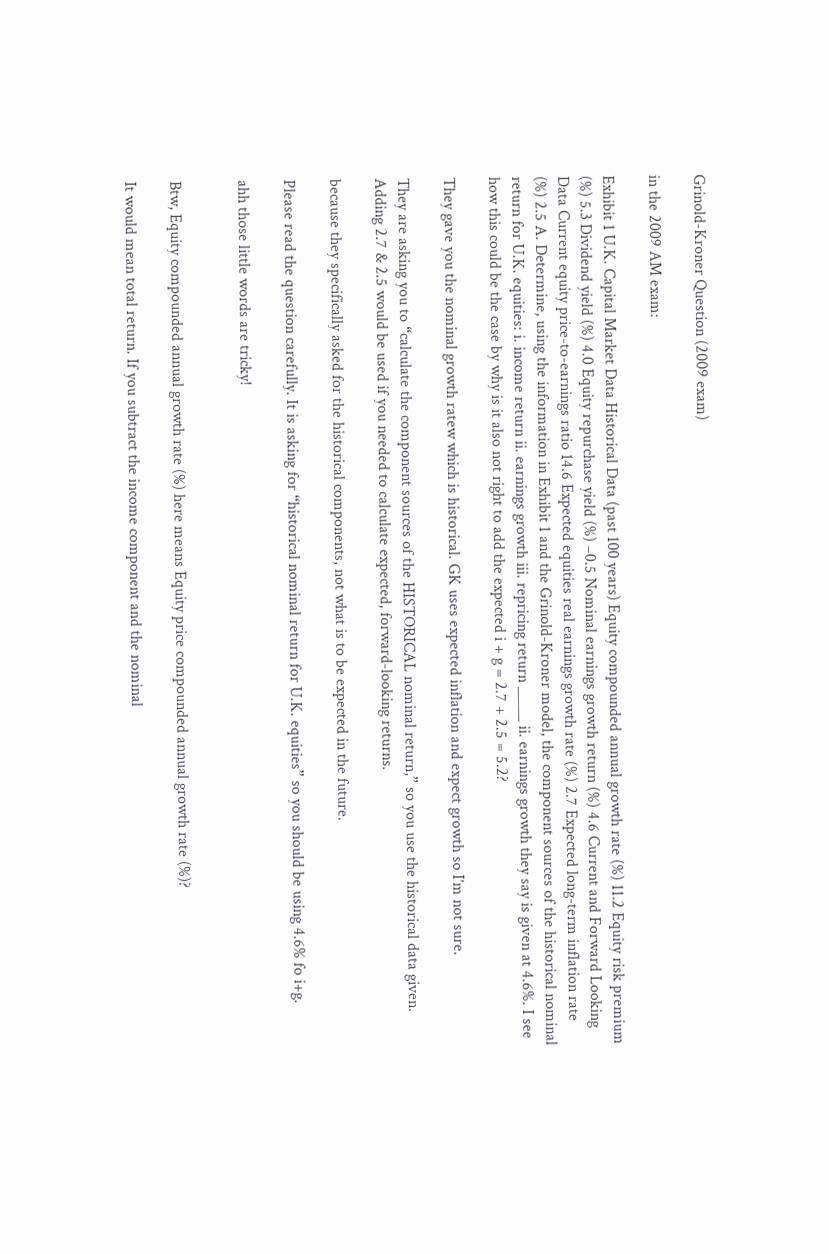Grinold-Kroner Question (2009 exam)

in the 2009 AM exam:

Exhibit 1 U.K. Capital Market Data Historical Data (past 100 years) Equity compounded annual growth rate (%) 11.2 Equity risk premium (%) 5.3 Dividend yield (%) 4.0 Equity repurchase yield (%) –0.5 Nominal earnings growth return (%) 4.6 Current and Forward Looking Data Current equity price-to-earnings ratio 14.6 Expected equities real earnings growth rate (%) 2.7 Expected long-term inflation rate (%) 2.5 A. Determine, using the information in Exhibit 1 and the Grinold-Kroner model, the component sources of the historical nominal return for U.K. equities: i. income return ii. earnings growth iii. repricing return _____ ii. earnings growth they say is given at 4.6%. I see how this could be the case by why is it also not right to add the expected i + g = 2.7 + 2.5 = 5.2?

They gave you the nominal growth ratew which is historical. GK uses expected inflation and expect growth so I’m not sure.

They are asking you to “calculate the component sources of the HISTORICAL nominal return,” so you use the historical data given. Adding 2.7 & 2.5 would be used if you needed to calculate expected, forward-looking returns.

because they specifically asked for the historical components, not what is to be expected in the future.

Please read the question carefully. It is asking for “historical nominal return for U.K. equities” so you should be using 4.6% fo i+g.

ahh those little words are tricky!


Btw, Equity compounded annual growth rate (%) here means Equity price compounded annual growth rate (%)?

It would mean total return. If you subtract the income component and the nominal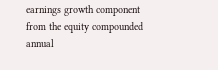earnings growth component from the equity compounded annual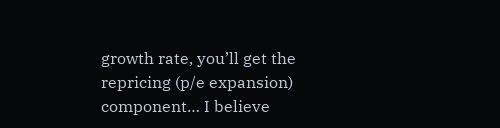growth rate, you’ll get the repricing (p/e expansion) component… I believe